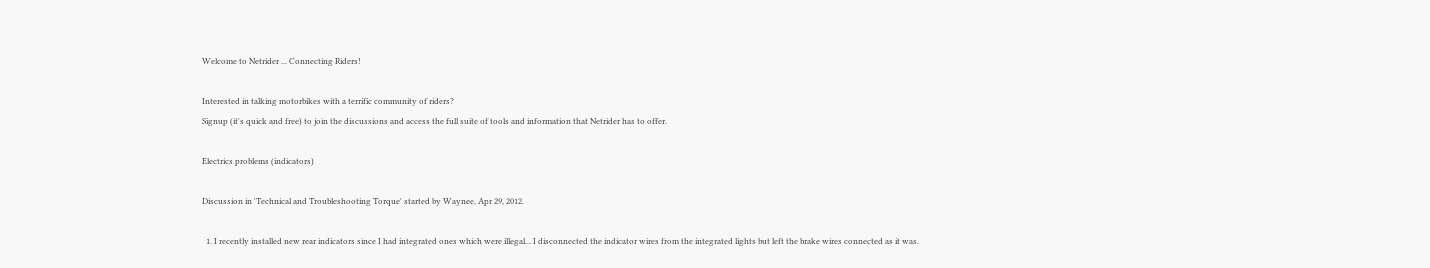Welcome to Netrider ... Connecting Riders!

Interested in talking motorbikes with a terrific community of riders?
Signup (it's quick and free) to join the discussions and access the full suite of tools and information that Netrider has to offer.

Electrics problems (indicators)

Discussion in 'Technical and Troubleshooting Torque' started by Waynee, Apr 29, 2012.

  1. I recently installed new rear indicators since I had integrated ones which were illegal... I disconnected the indicator wires from the integrated lights but left the brake wires connected as it was.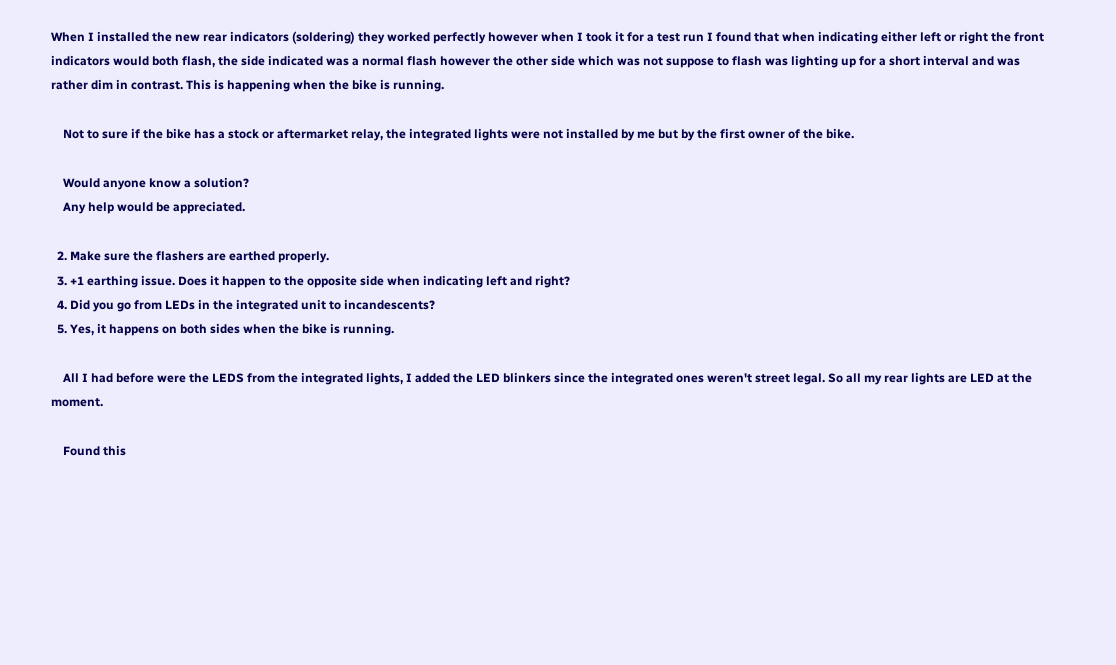When I installed the new rear indicators (soldering) they worked perfectly however when I took it for a test run I found that when indicating either left or right the front indicators would both flash, the side indicated was a normal flash however the other side which was not suppose to flash was lighting up for a short interval and was rather dim in contrast. This is happening when the bike is running.

    Not to sure if the bike has a stock or aftermarket relay, the integrated lights were not installed by me but by the first owner of the bike.

    Would anyone know a solution?
    Any help would be appreciated.

  2. Make sure the flashers are earthed properly.
  3. +1 earthing issue. Does it happen to the opposite side when indicating left and right?
  4. Did you go from LEDs in the integrated unit to incandescents?
  5. Yes, it happens on both sides when the bike is running.

    All I had before were the LEDS from the integrated lights, I added the LED blinkers since the integrated ones weren't street legal. So all my rear lights are LED at the moment.

    Found this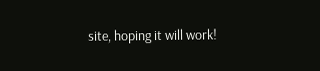site, hoping it will work!